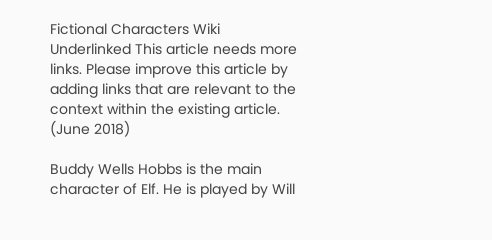Fictional Characters Wiki
Underlinked This article needs more links. Please improve this article by adding links that are relevant to the context within the existing article. (June 2018)

Buddy Wells Hobbs is the main character of Elf. He is played by Will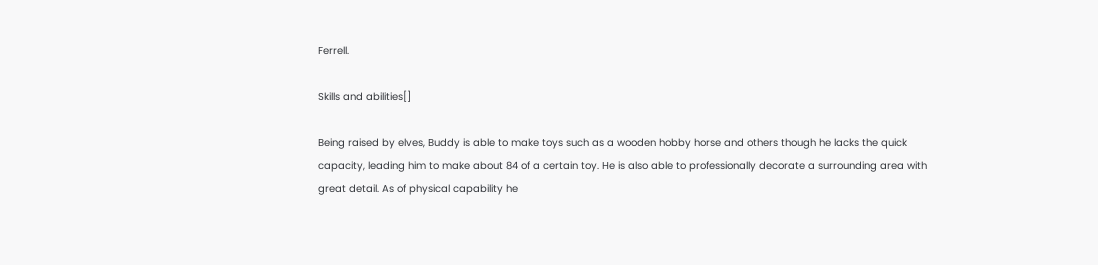Ferrell.

Skills and abilities[]

Being raised by elves, Buddy is able to make toys such as a wooden hobby horse and others though he lacks the quick capacity, leading him to make about 84 of a certain toy. He is also able to professionally decorate a surrounding area with great detail. As of physical capability he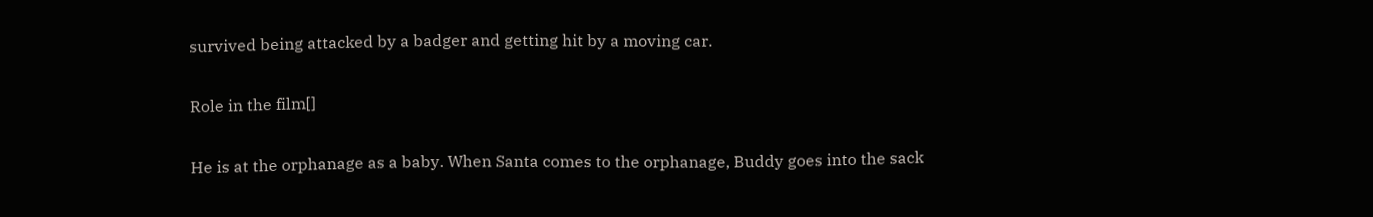survived being attacked by a badger and getting hit by a moving car.

Role in the film[]

He is at the orphanage as a baby. When Santa comes to the orphanage, Buddy goes into the sack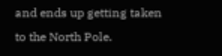and ends up getting taken to the North Pole.